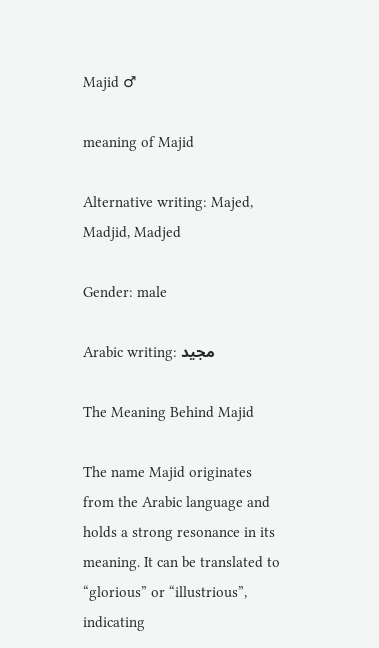Majid ♂

meaning of Majid

Alternative writing: Majed, Madjid, Madjed

Gender: male

Arabic writing: مجيد

The Meaning Behind Majid

The name Majid originates from the Arabic language and holds a strong resonance in its meaning. It can be translated to “glorious” or “illustrious”, indicating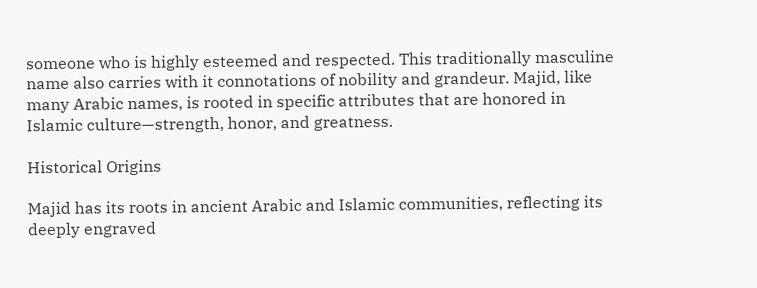someone who is highly esteemed and respected. This traditionally masculine name also carries with it connotations of nobility and grandeur. Majid, like many Arabic names, is rooted in specific attributes that are honored in Islamic culture—strength, honor, and greatness.

Historical Origins

Majid has its roots in ancient Arabic and Islamic communities, reflecting its deeply engraved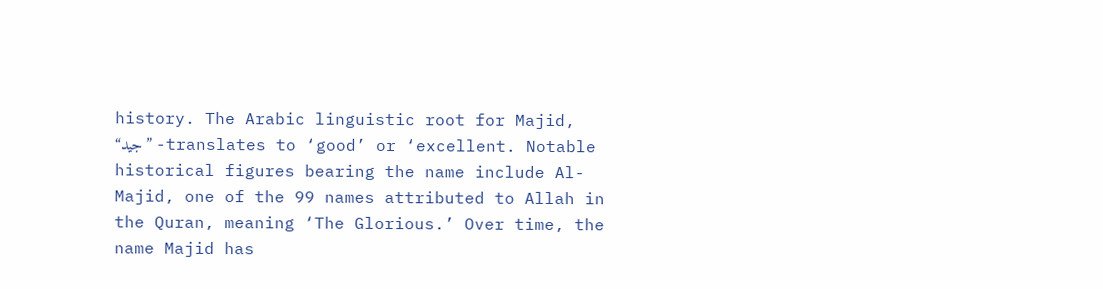history. The Arabic linguistic root for Majid, “جيد” -translates to ‘good’ or ‘excellent. Notable historical figures bearing the name include Al-Majid, one of the 99 names attributed to Allah in the Quran, meaning ‘The Glorious.’ Over time, the name Majid has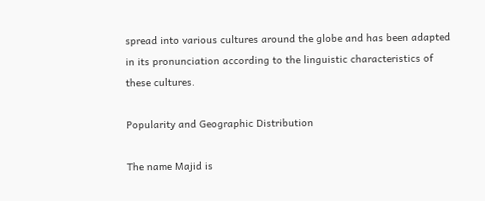spread into various cultures around the globe and has been adapted in its pronunciation according to the linguistic characteristics of these cultures.

Popularity and Geographic Distribution

The name Majid is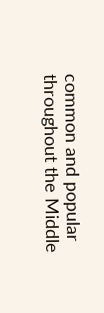common and popular throughout the Middle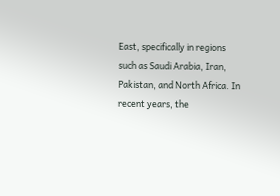East, specifically in regions such as Saudi Arabia, Iran, Pakistan, and North Africa. In recent years, the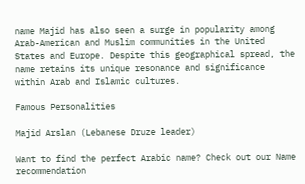name Majid has also seen a surge in popularity among Arab-American and Muslim communities in the United States and Europe. Despite this geographical spread, the name retains its unique resonance and significance within Arab and Islamic cultures.

Famous Personalities

Majid Arslan (Lebanese Druze leader)

Want to find the perfect Arabic name? Check out our Name recommendation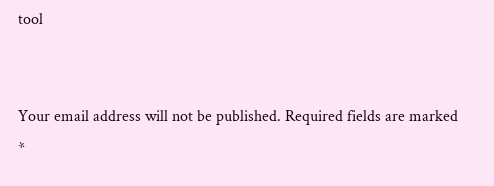tool


Your email address will not be published. Required fields are marked *